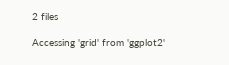2 files

Accessing 'grid' from 'ggplot2'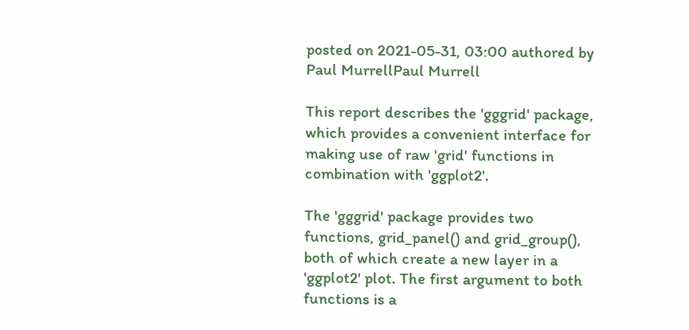posted on 2021-05-31, 03:00 authored by Paul MurrellPaul Murrell

This report describes the 'gggrid' package, which provides a convenient interface for making use of raw 'grid' functions in combination with 'ggplot2'.

The 'gggrid' package provides two functions, grid_panel() and grid_group(), both of which create a new layer in a 'ggplot2' plot. The first argument to both functions is a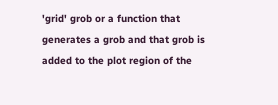'grid' grob or a function that generates a grob and that grob is added to the plot region of the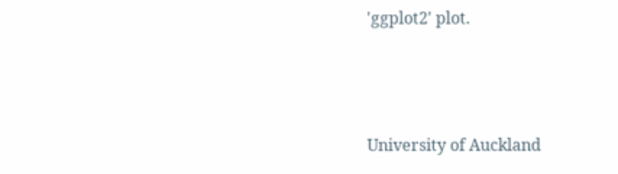'ggplot2' plot.



University of Auckland